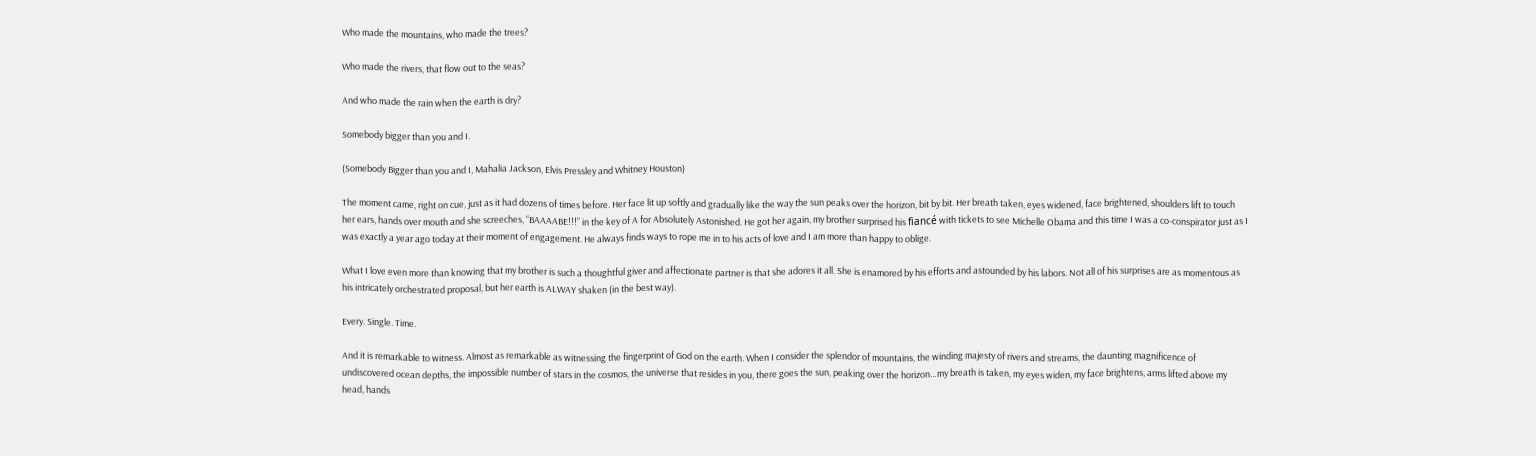Who made the mountains, who made the trees?

Who made the rivers, that flow out to the seas?

And who made the rain when the earth is dry?

Somebody bigger than you and I.

(Somebody Bigger than you and I, Mahalia Jackson, Elvis Pressley and Whitney Houston)

The moment came, right on cue, just as it had dozens of times before. Her face lit up softly and gradually like the way the sun peaks over the horizon, bit by bit. Her breath taken, eyes widened, face brightened, shoulders lift to touch her ears, hands over mouth and she screeches, “BAAAABE!!!” in the key of A for Absolutely Astonished. He got her again, my brother surprised his fiancé with tickets to see Michelle Obama and this time I was a co-conspirator just as I was exactly a year ago today at their moment of engagement. He always finds ways to rope me in to his acts of love and I am more than happy to oblige.

What I love even more than knowing that my brother is such a thoughtful giver and affectionate partner is that she adores it all. She is enamored by his efforts and astounded by his labors. Not all of his surprises are as momentous as his intricately orchestrated proposal, but her earth is ALWAY shaken (in the best way).

Every. Single. Time.

And it is remarkable to witness. Almost as remarkable as witnessing the fingerprint of God on the earth. When I consider the splendor of mountains, the winding majesty of rivers and streams, the daunting magnificence of undiscovered ocean depths, the impossible number of stars in the cosmos, the universe that resides in you, there goes the sun, peaking over the horizon…my breath is taken, my eyes widen, my face brightens, arms lifted above my head, hands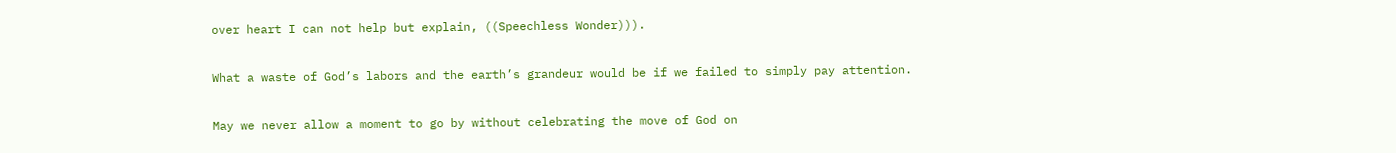over heart I can not help but explain, ((Speechless Wonder))).

What a waste of God’s labors and the earth’s grandeur would be if we failed to simply pay attention.

May we never allow a moment to go by without celebrating the move of God on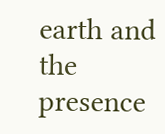earth and the presence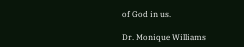of God in us.

Dr. Monique Williams